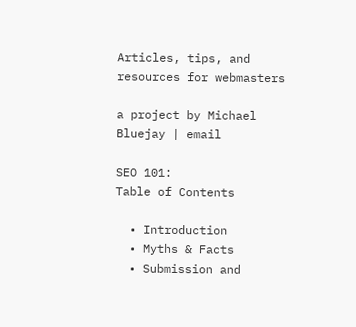Articles, tips, and resources for webmasters

a project by Michael Bluejay | email

SEO 101:
Table of Contents

  • Introduction
  • Myths & Facts
  • Submission and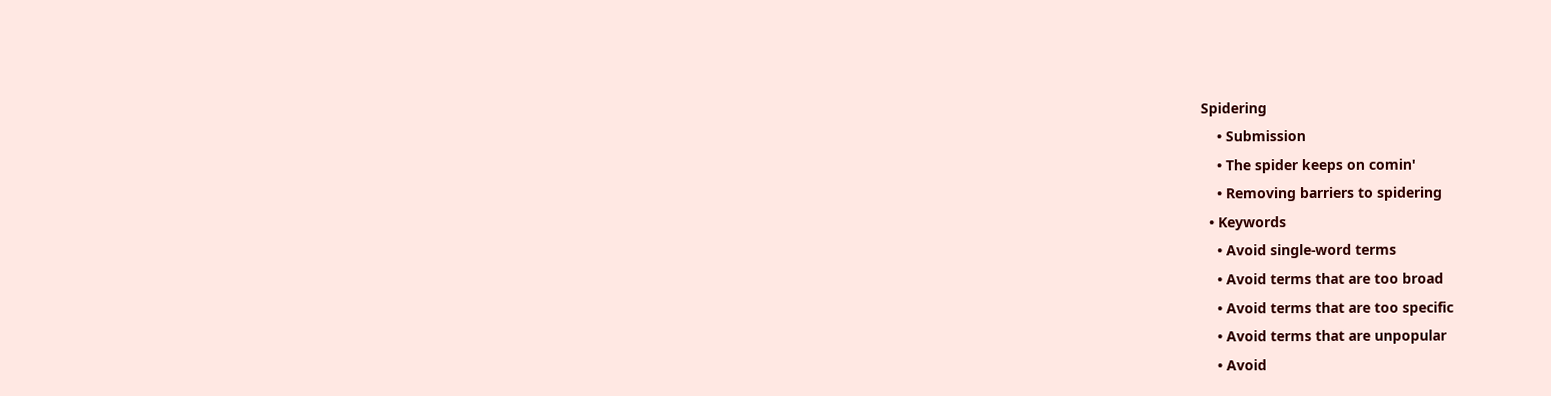Spidering
    • Submission
    • The spider keeps on comin'
    • Removing barriers to spidering
  • Keywords
    • Avoid single-word terms
    • Avoid terms that are too broad
    • Avoid terms that are too specific
    • Avoid terms that are unpopular
    • Avoid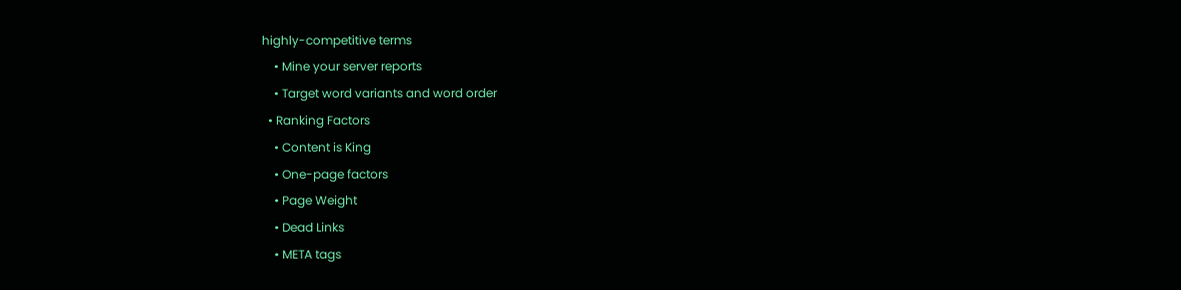highly-competitive terms
    • Mine your server reports
    • Target word variants and word order
  • Ranking Factors
    • Content is King
    • One-page factors
    • Page Weight
    • Dead Links
    • META tags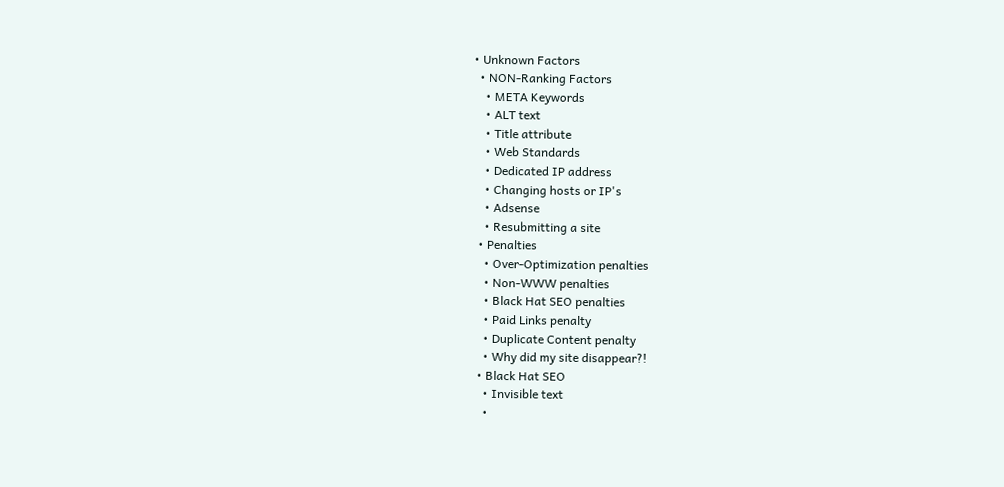• Unknown Factors
  • NON-Ranking Factors
    • META Keywords
    • ALT text
    • Title attribute
    • Web Standards
    • Dedicated IP address
    • Changing hosts or IP's
    • Adsense
    • Resubmitting a site
  • Penalties
    • Over-Optimization penalties
    • Non-WWW penalties
    • Black Hat SEO penalties
    • Paid Links penalty
    • Duplicate Content penalty
    • Why did my site disappear?!
  • Black Hat SEO
    • Invisible text
    •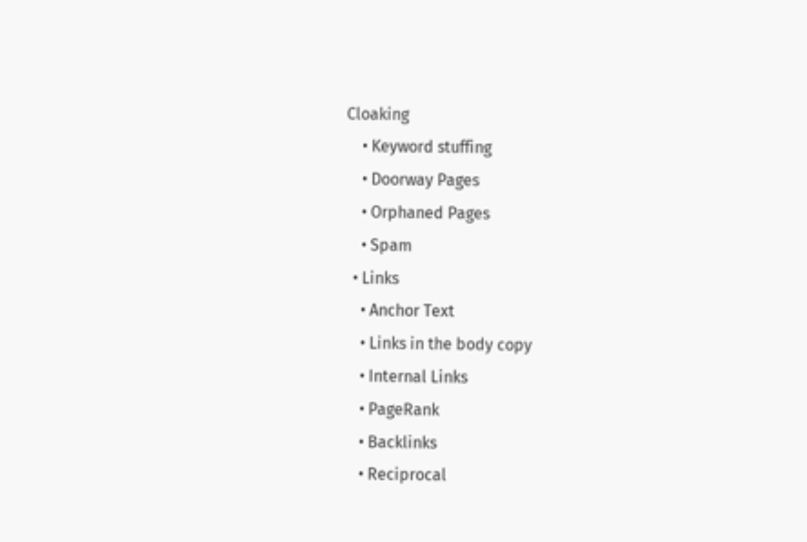Cloaking
    • Keyword stuffing
    • Doorway Pages
    • Orphaned Pages
    • Spam
  • Links
    • Anchor Text
    • Links in the body copy
    • Internal Links
    • PageRank
    • Backlinks
    • Reciprocal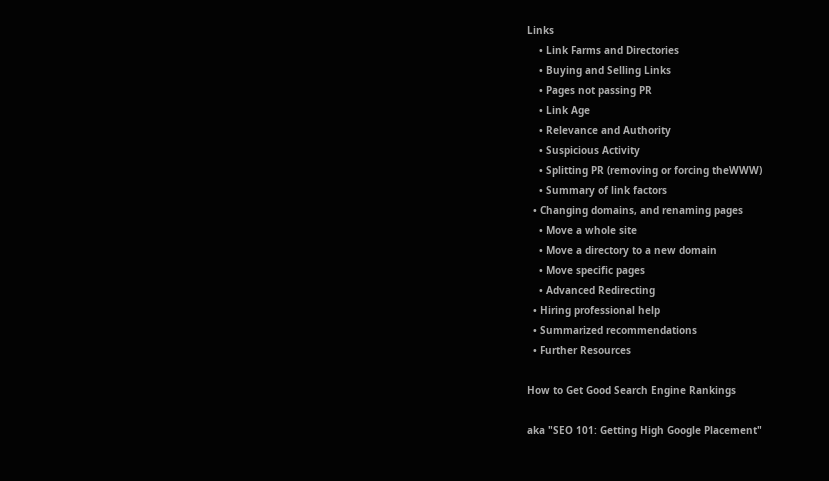Links
    • Link Farms and Directories
    • Buying and Selling Links
    • Pages not passing PR
    • Link Age
    • Relevance and Authority
    • Suspicious Activity
    • Splitting PR (removing or forcing theWWW)
    • Summary of link factors
  • Changing domains, and renaming pages
    • Move a whole site
    • Move a directory to a new domain
    • Move specific pages
    • Advanced Redirecting
  • Hiring professional help
  • Summarized recommendations
  • Further Resources

How to Get Good Search Engine Rankings

aka "SEO 101: Getting High Google Placement"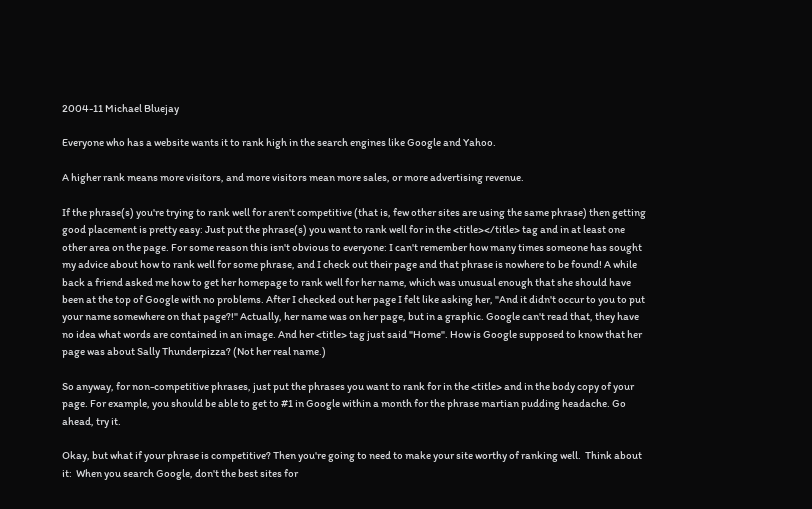2004-11 Michael Bluejay

Everyone who has a website wants it to rank high in the search engines like Google and Yahoo.

A higher rank means more visitors, and more visitors mean more sales, or more advertising revenue.

If the phrase(s) you're trying to rank well for aren't competitive (that is, few other sites are using the same phrase) then getting good placement is pretty easy: Just put the phrase(s) you want to rank well for in the <title></title> tag and in at least one other area on the page. For some reason this isn't obvious to everyone: I can't remember how many times someone has sought my advice about how to rank well for some phrase, and I check out their page and that phrase is nowhere to be found! A while back a friend asked me how to get her homepage to rank well for her name, which was unusual enough that she should have been at the top of Google with no problems. After I checked out her page I felt like asking her, "And it didn't occur to you to put your name somewhere on that page?!" Actually, her name was on her page, but in a graphic. Google can't read that, they have no idea what words are contained in an image. And her <title> tag just said "Home". How is Google supposed to know that her page was about Sally Thunderpizza? (Not her real name.)

So anyway, for non-competitive phrases, just put the phrases you want to rank for in the <title> and in the body copy of your page. For example, you should be able to get to #1 in Google within a month for the phrase martian pudding headache. Go ahead, try it.

Okay, but what if your phrase is competitive? Then you're going to need to make your site worthy of ranking well.  Think about it:  When you search Google, don't the best sites for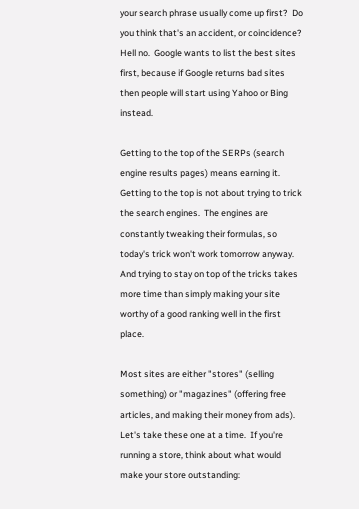your search phrase usually come up first?  Do you think that's an accident, or coincidence?  Hell no.  Google wants to list the best sites first, because if Google returns bad sites then people will start using Yahoo or Bing instead.

Getting to the top of the SERPs (search engine results pages) means earning it.  Getting to the top is not about trying to trick the search engines.  The engines are constantly tweaking their formulas, so today's trick won't work tomorrow anyway.  And trying to stay on top of the tricks takes more time than simply making your site worthy of a good ranking well in the first place.

Most sites are either "stores" (selling something) or "magazines" (offering free articles, and making their money from ads).  Let's take these one at a time.  If you're running a store, think about what would make your store outstanding: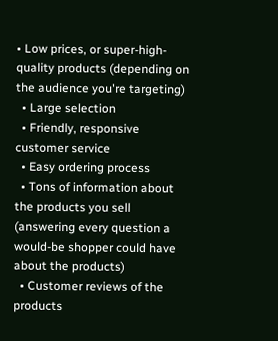• Low prices, or super-high-quality products (depending on the audience you're targeting)
  • Large selection
  • Friendly, responsive customer service
  • Easy ordering process
  • Tons of information about the products you sell (answering every question a would-be shopper could have about the products)
  • Customer reviews of the products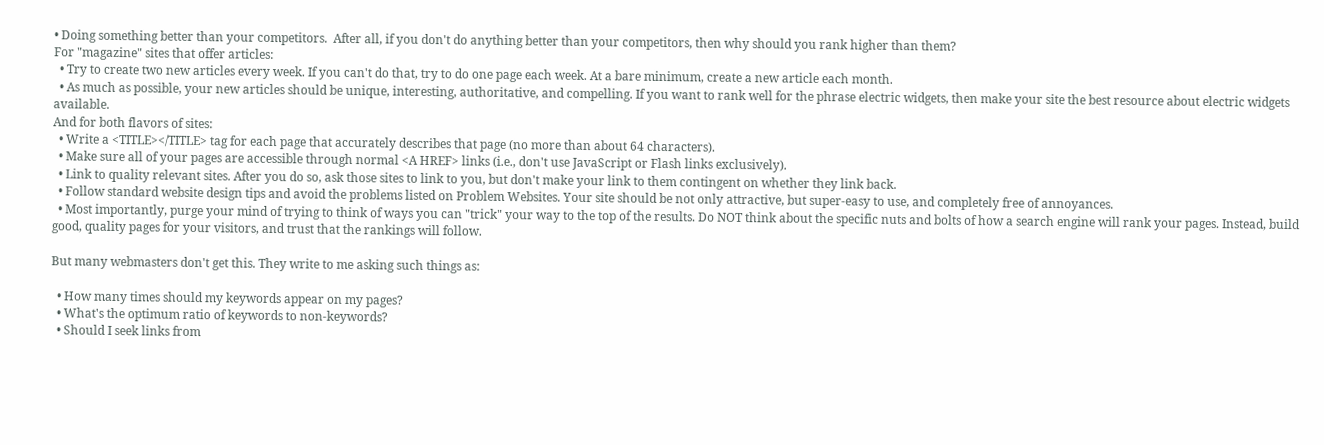• Doing something better than your competitors.  After all, if you don't do anything better than your competitors, then why should you rank higher than them?
For "magazine" sites that offer articles:
  • Try to create two new articles every week. If you can't do that, try to do one page each week. At a bare minimum, create a new article each month.
  • As much as possible, your new articles should be unique, interesting, authoritative, and compelling. If you want to rank well for the phrase electric widgets, then make your site the best resource about electric widgets available.
And for both flavors of sites:
  • Write a <TITLE></TITLE> tag for each page that accurately describes that page (no more than about 64 characters).
  • Make sure all of your pages are accessible through normal <A HREF> links (i.e., don't use JavaScript or Flash links exclusively).
  • Link to quality relevant sites. After you do so, ask those sites to link to you, but don't make your link to them contingent on whether they link back.
  • Follow standard website design tips and avoid the problems listed on Problem Websites. Your site should be not only attractive, but super-easy to use, and completely free of annoyances.
  • Most importantly, purge your mind of trying to think of ways you can "trick" your way to the top of the results. Do NOT think about the specific nuts and bolts of how a search engine will rank your pages. Instead, build good, quality pages for your visitors, and trust that the rankings will follow.

But many webmasters don't get this. They write to me asking such things as:

  • How many times should my keywords appear on my pages?
  • What's the optimum ratio of keywords to non-keywords?
  • Should I seek links from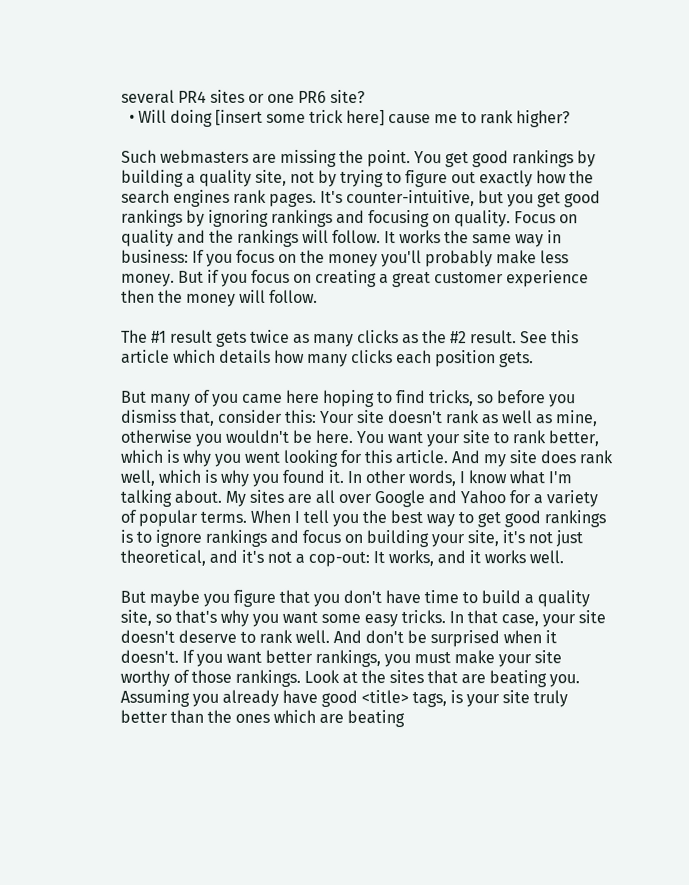several PR4 sites or one PR6 site?
  • Will doing [insert some trick here] cause me to rank higher?

Such webmasters are missing the point. You get good rankings by building a quality site, not by trying to figure out exactly how the search engines rank pages. It's counter-intuitive, but you get good rankings by ignoring rankings and focusing on quality. Focus on quality and the rankings will follow. It works the same way in business: If you focus on the money you'll probably make less money. But if you focus on creating a great customer experience then the money will follow.

The #1 result gets twice as many clicks as the #2 result. See this article which details how many clicks each position gets.

But many of you came here hoping to find tricks, so before you dismiss that, consider this: Your site doesn't rank as well as mine, otherwise you wouldn't be here. You want your site to rank better, which is why you went looking for this article. And my site does rank well, which is why you found it. In other words, I know what I'm talking about. My sites are all over Google and Yahoo for a variety of popular terms. When I tell you the best way to get good rankings is to ignore rankings and focus on building your site, it's not just theoretical, and it's not a cop-out: It works, and it works well.

But maybe you figure that you don't have time to build a quality site, so that's why you want some easy tricks. In that case, your site doesn't deserve to rank well. And don't be surprised when it doesn't. If you want better rankings, you must make your site worthy of those rankings. Look at the sites that are beating you. Assuming you already have good <title> tags, is your site truly better than the ones which are beating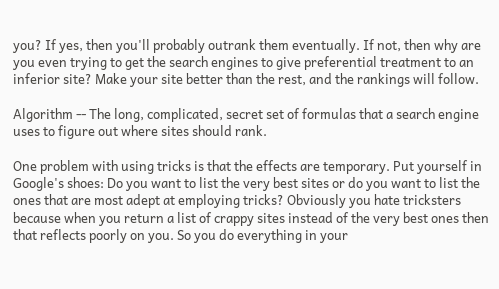you? If yes, then you'll probably outrank them eventually. If not, then why are you even trying to get the search engines to give preferential treatment to an inferior site? Make your site better than the rest, and the rankings will follow.

Algorithm -- The long, complicated, secret set of formulas that a search engine uses to figure out where sites should rank.

One problem with using tricks is that the effects are temporary. Put yourself in Google's shoes: Do you want to list the very best sites or do you want to list the ones that are most adept at employing tricks? Obviously you hate tricksters because when you return a list of crappy sites instead of the very best ones then that reflects poorly on you. So you do everything in your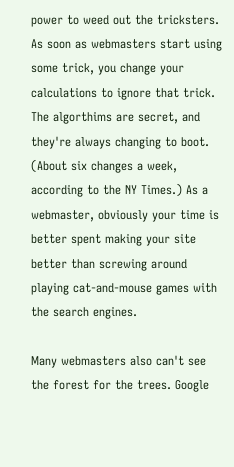power to weed out the tricksters. As soon as webmasters start using some trick, you change your calculations to ignore that trick. The algorthims are secret, and they're always changing to boot. (About six changes a week, according to the NY Times.) As a webmaster, obviously your time is better spent making your site better than screwing around playing cat-and-mouse games with the search engines.

Many webmasters also can't see the forest for the trees. Google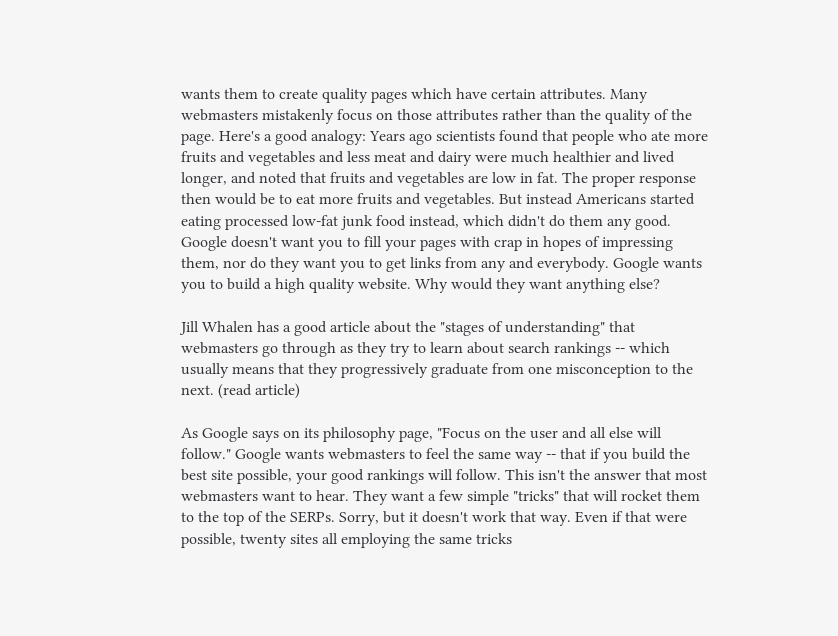wants them to create quality pages which have certain attributes. Many webmasters mistakenly focus on those attributes rather than the quality of the page. Here's a good analogy: Years ago scientists found that people who ate more fruits and vegetables and less meat and dairy were much healthier and lived longer, and noted that fruits and vegetables are low in fat. The proper response then would be to eat more fruits and vegetables. But instead Americans started eating processed low-fat junk food instead, which didn't do them any good. Google doesn't want you to fill your pages with crap in hopes of impressing them, nor do they want you to get links from any and everybody. Google wants you to build a high quality website. Why would they want anything else?

Jill Whalen has a good article about the "stages of understanding" that webmasters go through as they try to learn about search rankings -- which usually means that they progressively graduate from one misconception to the next. (read article)

As Google says on its philosophy page, "Focus on the user and all else will follow." Google wants webmasters to feel the same way -- that if you build the best site possible, your good rankings will follow. This isn't the answer that most webmasters want to hear. They want a few simple "tricks" that will rocket them to the top of the SERPs. Sorry, but it doesn't work that way. Even if that were possible, twenty sites all employing the same tricks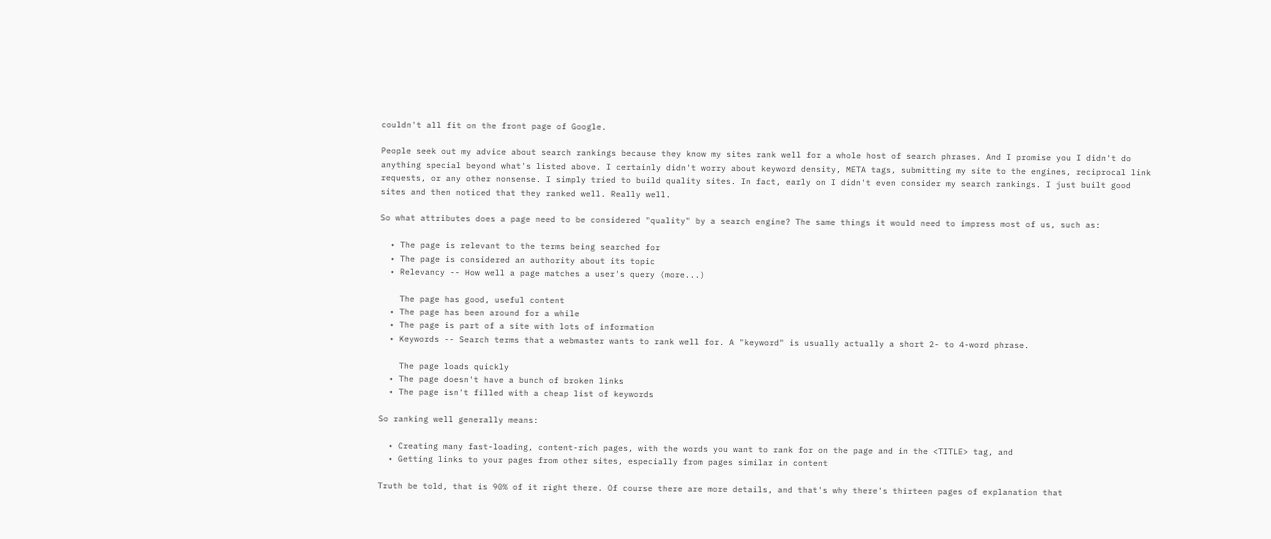couldn't all fit on the front page of Google.

People seek out my advice about search rankings because they know my sites rank well for a whole host of search phrases. And I promise you I didn't do anything special beyond what's listed above. I certainly didn't worry about keyword density, META tags, submitting my site to the engines, reciprocal link requests, or any other nonsense. I simply tried to build quality sites. In fact, early on I didn't even consider my search rankings. I just built good sites and then noticed that they ranked well. Really well.

So what attributes does a page need to be considered "quality" by a search engine? The same things it would need to impress most of us, such as:

  • The page is relevant to the terms being searched for
  • The page is considered an authority about its topic
  • Relevancy -- How well a page matches a user's query (more...)

    The page has good, useful content
  • The page has been around for a while
  • The page is part of a site with lots of information
  • Keywords -- Search terms that a webmaster wants to rank well for. A "keyword" is usually actually a short 2- to 4-word phrase.

    The page loads quickly
  • The page doesn't have a bunch of broken links
  • The page isn't filled with a cheap list of keywords

So ranking well generally means:

  • Creating many fast-loading, content-rich pages, with the words you want to rank for on the page and in the <TITLE> tag, and
  • Getting links to your pages from other sites, especially from pages similar in content

Truth be told, that is 90% of it right there. Of course there are more details, and that's why there's thirteen pages of explanation that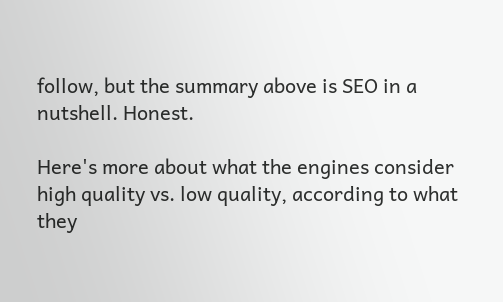follow, but the summary above is SEO in a nutshell. Honest.

Here's more about what the engines consider high quality vs. low quality, according to what they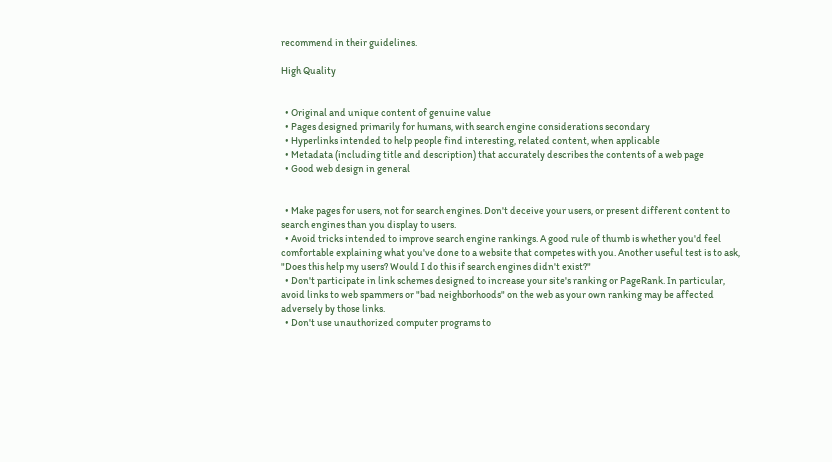recommend in their guidelines.

High Quality


  • Original and unique content of genuine value
  • Pages designed primarily for humans, with search engine considerations secondary
  • Hyperlinks intended to help people find interesting, related content, when applicable
  • Metadata (including title and description) that accurately describes the contents of a web page
  • Good web design in general


  • Make pages for users, not for search engines. Don't deceive your users, or present different content to search engines than you display to users.
  • Avoid tricks intended to improve search engine rankings. A good rule of thumb is whether you'd feel comfortable explaining what you've done to a website that competes with you. Another useful test is to ask, "Does this help my users? Would I do this if search engines didn't exist?"
  • Don't participate in link schemes designed to increase your site's ranking or PageRank. In particular, avoid links to web spammers or "bad neighborhoods" on the web as your own ranking may be affected adversely by those links.
  • Don't use unauthorized computer programs to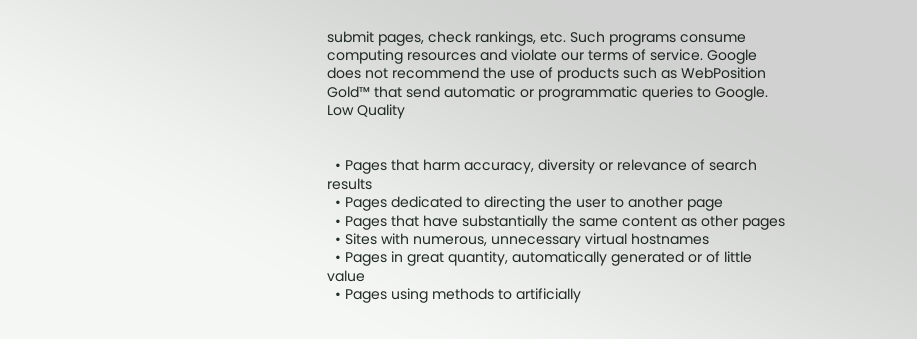submit pages, check rankings, etc. Such programs consume computing resources and violate our terms of service. Google does not recommend the use of products such as WebPosition Gold™ that send automatic or programmatic queries to Google.
Low Quality


  • Pages that harm accuracy, diversity or relevance of search results
  • Pages dedicated to directing the user to another page
  • Pages that have substantially the same content as other pages
  • Sites with numerous, unnecessary virtual hostnames
  • Pages in great quantity, automatically generated or of little value
  • Pages using methods to artificially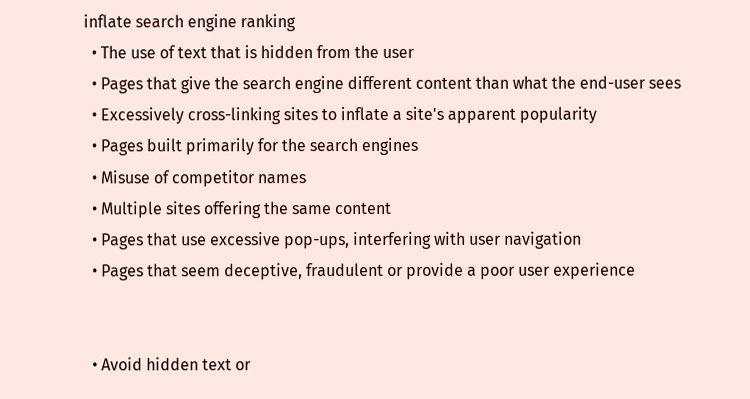inflate search engine ranking
  • The use of text that is hidden from the user
  • Pages that give the search engine different content than what the end-user sees
  • Excessively cross-linking sites to inflate a site's apparent popularity
  • Pages built primarily for the search engines
  • Misuse of competitor names
  • Multiple sites offering the same content
  • Pages that use excessive pop-ups, interfering with user navigation
  • Pages that seem deceptive, fraudulent or provide a poor user experience


  • Avoid hidden text or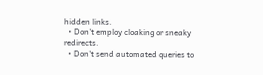hidden links.
  • Don't employ cloaking or sneaky redirects.
  • Don't send automated queries to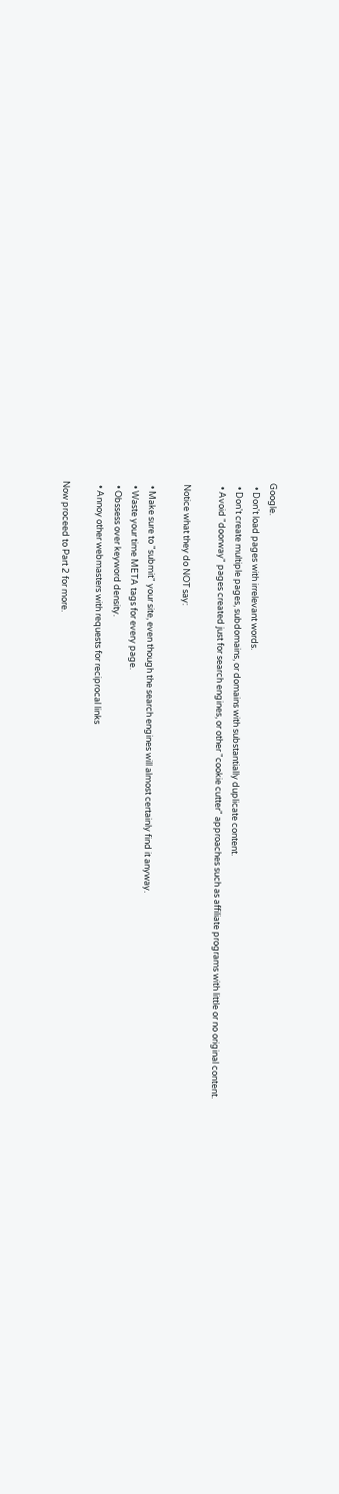Google.
  • Don't load pages with irrelevant words.
  • Don't create multiple pages, subdomains, or domains with substantially duplicate content.
  • Avoid "doorway" pages created just for search engines, or other "cookie cutter" approaches such as affiliate programs with little or no original content.

 Notice what they do NOT say:

  • Make sure to "submit" your site, even though the search engines will almost certainly find it anyway.
  • Waste your time META tags for every page.
  • Obssess over keyword density.
  • Annoy other webmasters with requests for reciprocal links

Now proceed to Part 2 for more.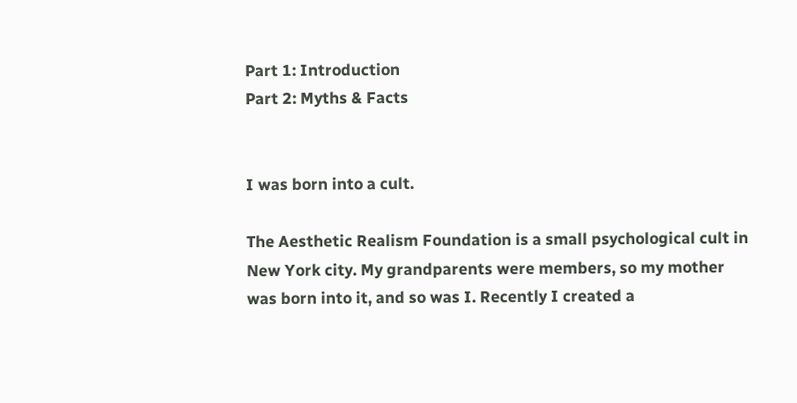Part 1: Introduction
Part 2: Myths & Facts


I was born into a cult.

The Aesthetic Realism Foundation is a small psychological cult in New York city. My grandparents were members, so my mother was born into it, and so was I. Recently I created a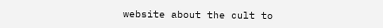website about the cult to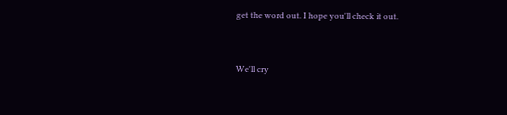get the word out. I hope you'll check it out.


We'll cry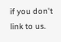if you don't link to us.